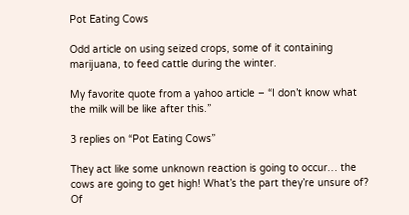Pot Eating Cows

Odd article on using seized crops, some of it containing marijuana, to feed cattle during the winter.

My favorite quote from a yahoo article – “I don’t know what the milk will be like after this.”

3 replies on “Pot Eating Cows”

They act like some unknown reaction is going to occur… the cows are going to get high! What’s the part they’re unsure of? Of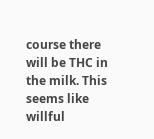course there will be THC in the milk. This seems like willful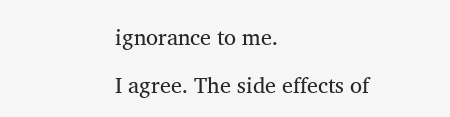ignorance to me.

I agree. The side effects of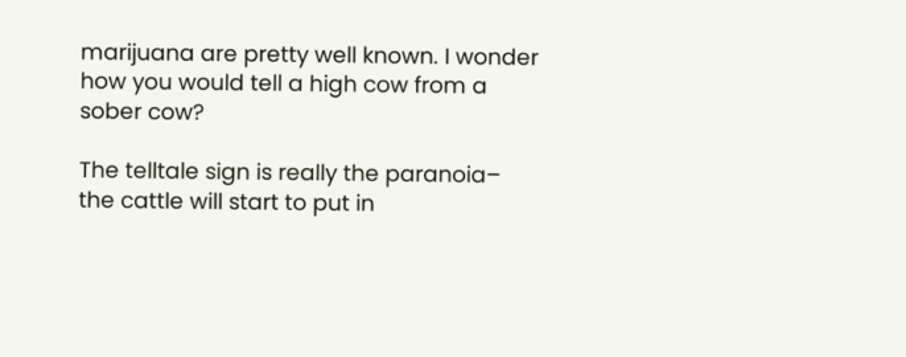marijuana are pretty well known. I wonder how you would tell a high cow from a sober cow?

The telltale sign is really the paranoia– the cattle will start to put in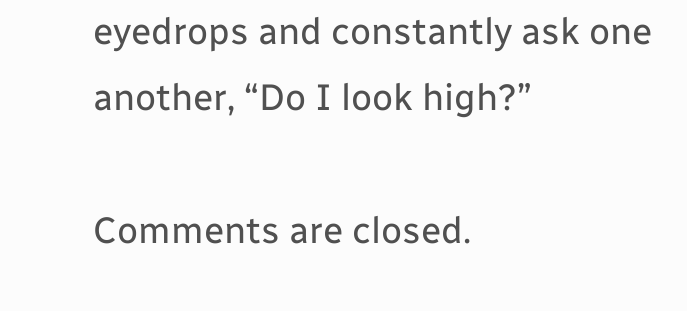eyedrops and constantly ask one another, “Do I look high?”

Comments are closed.